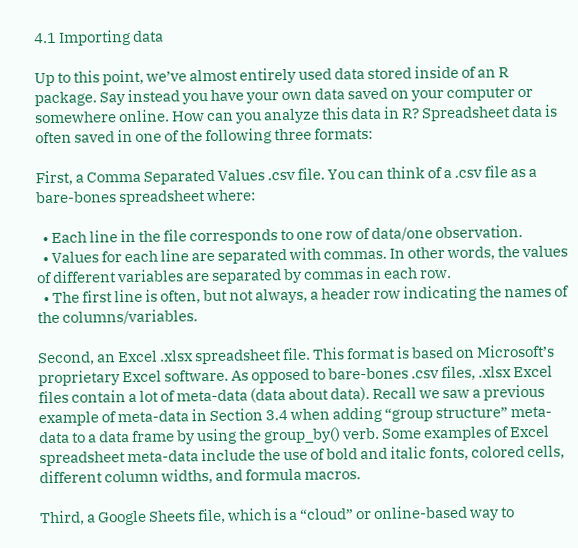4.1 Importing data

Up to this point, we’ve almost entirely used data stored inside of an R package. Say instead you have your own data saved on your computer or somewhere online. How can you analyze this data in R? Spreadsheet data is often saved in one of the following three formats:

First, a Comma Separated Values .csv file. You can think of a .csv file as a bare-bones spreadsheet where:

  • Each line in the file corresponds to one row of data/one observation.
  • Values for each line are separated with commas. In other words, the values of different variables are separated by commas in each row.
  • The first line is often, but not always, a header row indicating the names of the columns/variables.

Second, an Excel .xlsx spreadsheet file. This format is based on Microsoft’s proprietary Excel software. As opposed to bare-bones .csv files, .xlsx Excel files contain a lot of meta-data (data about data). Recall we saw a previous example of meta-data in Section 3.4 when adding “group structure” meta-data to a data frame by using the group_by() verb. Some examples of Excel spreadsheet meta-data include the use of bold and italic fonts, colored cells, different column widths, and formula macros.

Third, a Google Sheets file, which is a “cloud” or online-based way to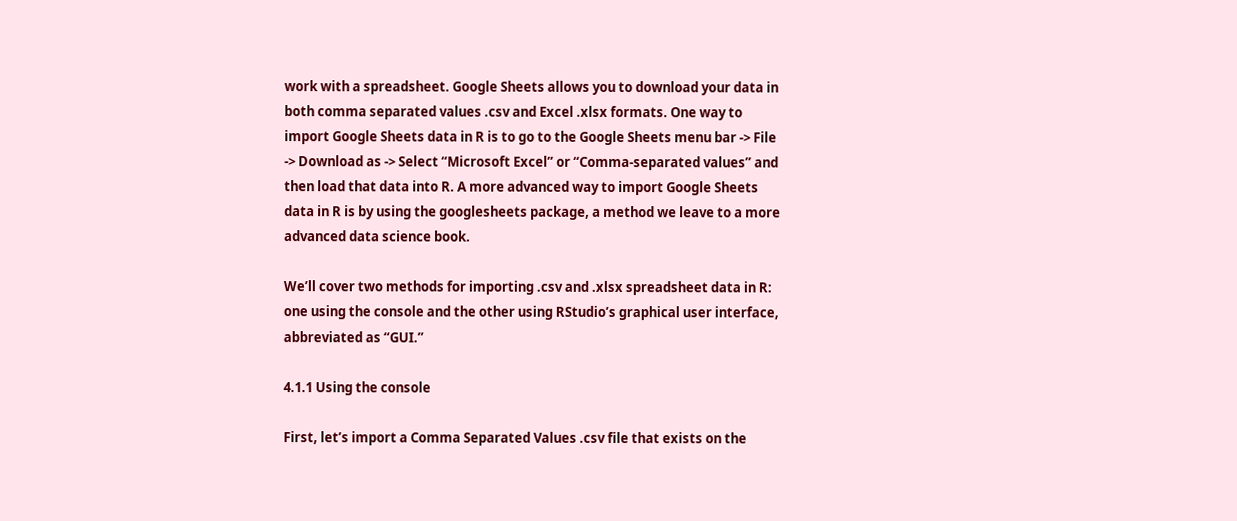work with a spreadsheet. Google Sheets allows you to download your data in both comma separated values .csv and Excel .xlsx formats. One way to import Google Sheets data in R is to go to the Google Sheets menu bar -> File -> Download as -> Select “Microsoft Excel” or “Comma-separated values” and then load that data into R. A more advanced way to import Google Sheets data in R is by using the googlesheets package, a method we leave to a more advanced data science book.

We’ll cover two methods for importing .csv and .xlsx spreadsheet data in R: one using the console and the other using RStudio’s graphical user interface, abbreviated as “GUI.”

4.1.1 Using the console

First, let’s import a Comma Separated Values .csv file that exists on the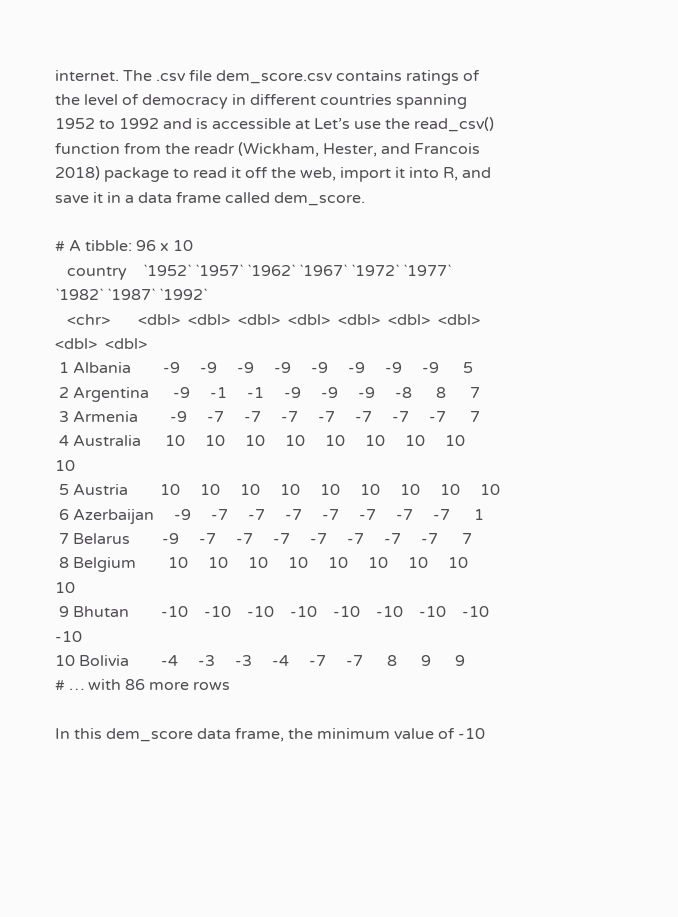internet. The .csv file dem_score.csv contains ratings of the level of democracy in different countries spanning 1952 to 1992 and is accessible at Let’s use the read_csv() function from the readr (Wickham, Hester, and Francois 2018) package to read it off the web, import it into R, and save it in a data frame called dem_score.

# A tibble: 96 x 10
   country    `1952` `1957` `1962` `1967` `1972` `1977` `1982` `1987` `1992`
   <chr>       <dbl>  <dbl>  <dbl>  <dbl>  <dbl>  <dbl>  <dbl>  <dbl>  <dbl>
 1 Albania        -9     -9     -9     -9     -9     -9     -9     -9      5
 2 Argentina      -9     -1     -1     -9     -9     -9     -8      8      7
 3 Armenia        -9     -7     -7     -7     -7     -7     -7     -7      7
 4 Australia      10     10     10     10     10     10     10     10     10
 5 Austria        10     10     10     10     10     10     10     10     10
 6 Azerbaijan     -9     -7     -7     -7     -7     -7     -7     -7      1
 7 Belarus        -9     -7     -7     -7     -7     -7     -7     -7      7
 8 Belgium        10     10     10     10     10     10     10     10     10
 9 Bhutan        -10    -10    -10    -10    -10    -10    -10    -10    -10
10 Bolivia        -4     -3     -3     -4     -7     -7      8      9      9
# … with 86 more rows

In this dem_score data frame, the minimum value of -10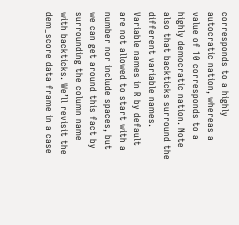corresponds to a highly autocratic nation, whereas a value of 10 corresponds to a highly democratic nation. Note also that backticks surround the different variable names. Variable names in R by default are not allowed to start with a number nor include spaces, but we can get around this fact by surrounding the column name with backticks. We’ll revisit the dem_score data frame in a case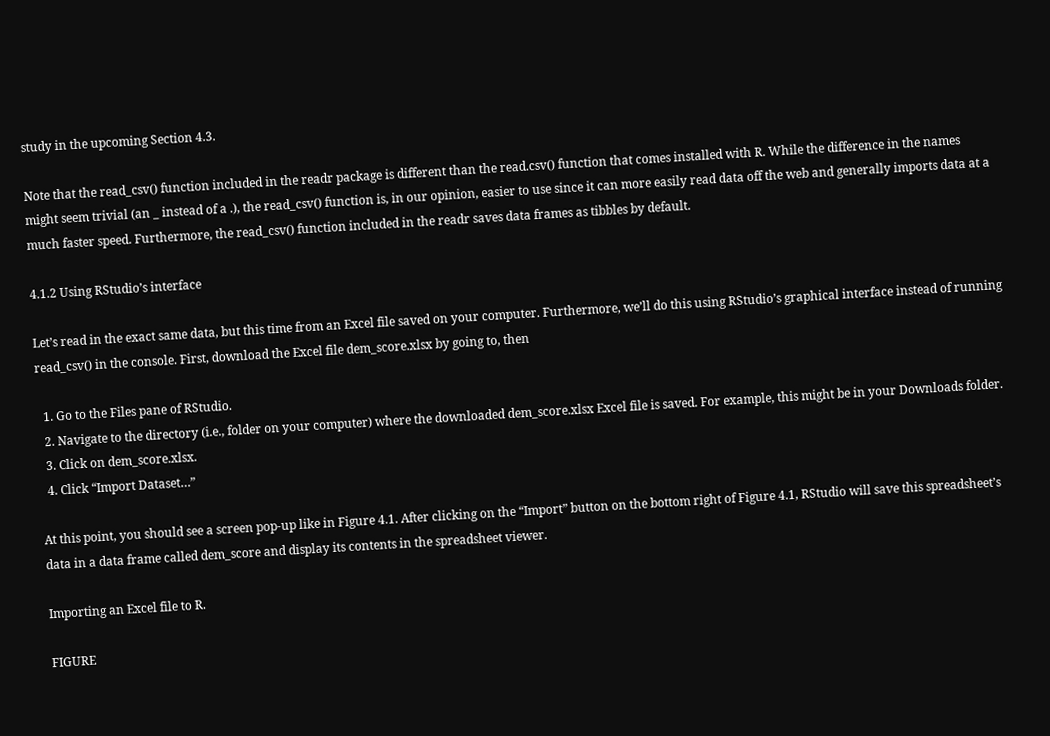study in the upcoming Section 4.3.

Note that the read_csv() function included in the readr package is different than the read.csv() function that comes installed with R. While the difference in the names might seem trivial (an _ instead of a .), the read_csv() function is, in our opinion, easier to use since it can more easily read data off the web and generally imports data at a much faster speed. Furthermore, the read_csv() function included in the readr saves data frames as tibbles by default.

4.1.2 Using RStudio’s interface

Let’s read in the exact same data, but this time from an Excel file saved on your computer. Furthermore, we’ll do this using RStudio’s graphical interface instead of running read_csv() in the console. First, download the Excel file dem_score.xlsx by going to, then

  1. Go to the Files pane of RStudio.
  2. Navigate to the directory (i.e., folder on your computer) where the downloaded dem_score.xlsx Excel file is saved. For example, this might be in your Downloads folder.
  3. Click on dem_score.xlsx.
  4. Click “Import Dataset…”

At this point, you should see a screen pop-up like in Figure 4.1. After clicking on the “Import” button on the bottom right of Figure 4.1, RStudio will save this spreadsheet’s data in a data frame called dem_score and display its contents in the spreadsheet viewer.

Importing an Excel file to R.

FIGURE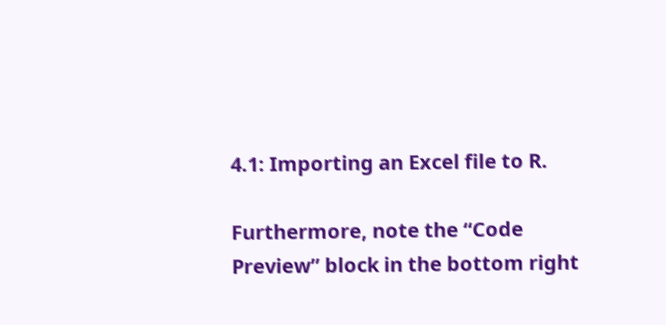4.1: Importing an Excel file to R.

Furthermore, note the “Code Preview” block in the bottom right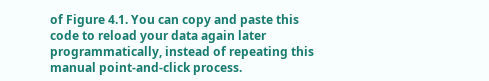of Figure 4.1. You can copy and paste this code to reload your data again later programmatically, instead of repeating this manual point-and-click process.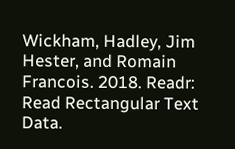Wickham, Hadley, Jim Hester, and Romain Francois. 2018. Readr: Read Rectangular Text Data.